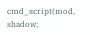cmd_script(mod, shadow;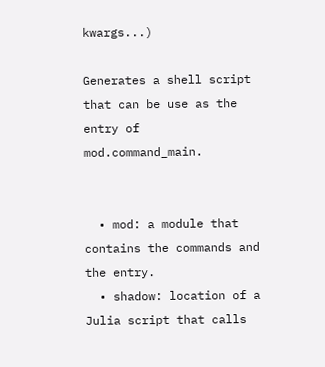kwargs...)

Generates a shell script that can be use as the entry of mod.command_main.


  • mod: a module that contains the commands and the entry.
  • shadow: location of a Julia script that calls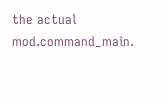the actual mod.command_main.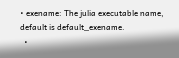• exename: The julia executable name, default is default_exename.
  •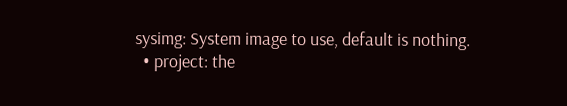sysimg: System image to use, default is nothing.
  • project: the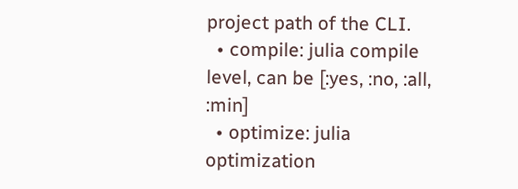project path of the CLI.
  • compile: julia compile level, can be [:yes, :no, :all, :min]
  • optimize: julia optimization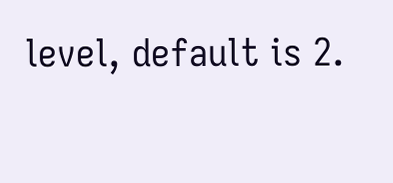level, default is 2.